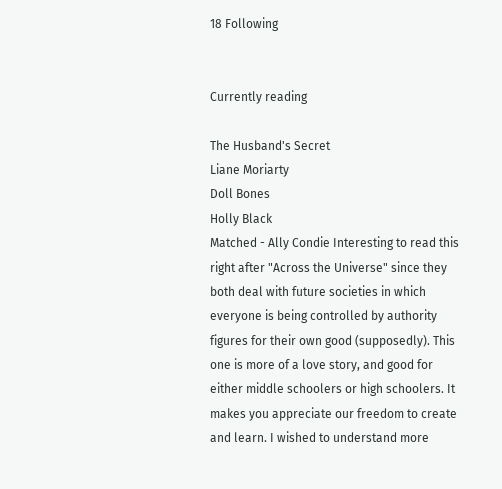18 Following


Currently reading

The Husband's Secret
Liane Moriarty
Doll Bones
Holly Black
Matched - Ally Condie Interesting to read this right after "Across the Universe" since they both deal with future societies in which everyone is being controlled by authority figures for their own good (supposedly). This one is more of a love story, and good for either middle schoolers or high schoolers. It makes you appreciate our freedom to create and learn. I wished to understand more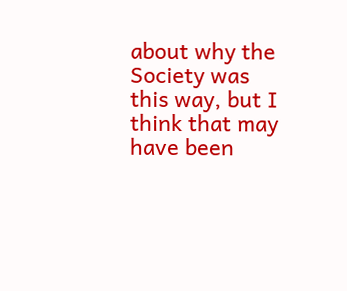about why the Society was this way, but I think that may have been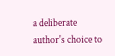a deliberate author's choice to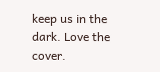keep us in the dark. Love the cover.